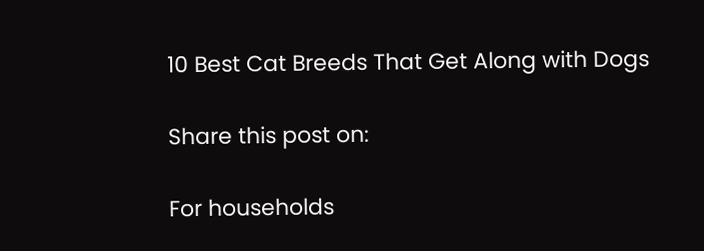10 Best Cat Breeds That Get Along with Dogs

Share this post on:

For households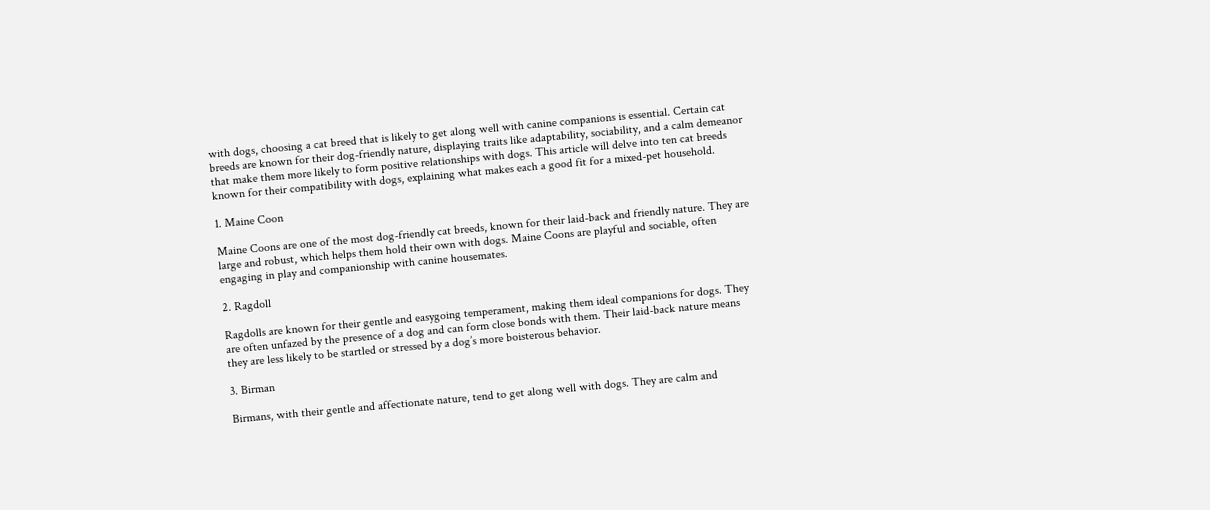with dogs, choosing a cat breed that is likely to get along well with canine companions is essential. Certain cat breeds are known for their dog-friendly nature, displaying traits like adaptability, sociability, and a calm demeanor that make them more likely to form positive relationships with dogs. This article will delve into ten cat breeds known for their compatibility with dogs, explaining what makes each a good fit for a mixed-pet household.

1. Maine Coon

Maine Coons are one of the most dog-friendly cat breeds, known for their laid-back and friendly nature. They are large and robust, which helps them hold their own with dogs. Maine Coons are playful and sociable, often engaging in play and companionship with canine housemates.

2. Ragdoll

Ragdolls are known for their gentle and easygoing temperament, making them ideal companions for dogs. They are often unfazed by the presence of a dog and can form close bonds with them. Their laid-back nature means they are less likely to be startled or stressed by a dog’s more boisterous behavior.

3. Birman

Birmans, with their gentle and affectionate nature, tend to get along well with dogs. They are calm and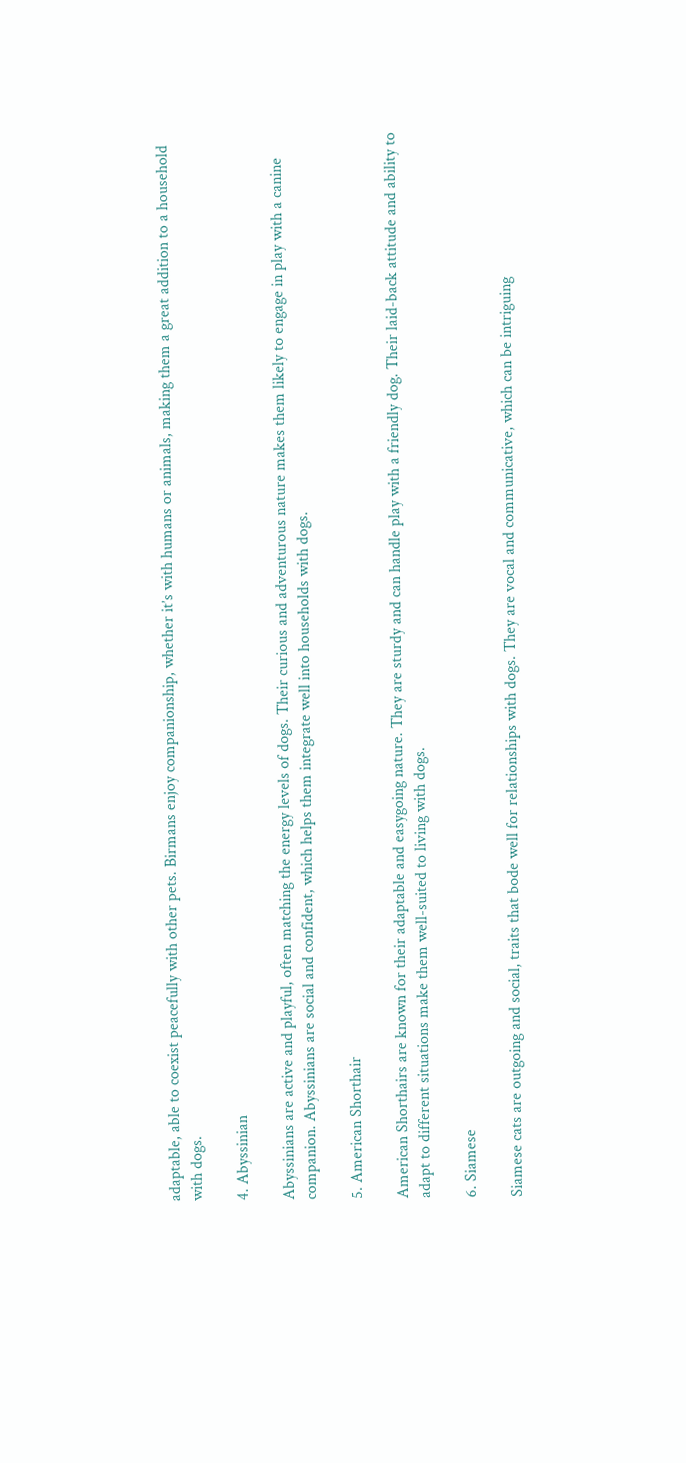adaptable, able to coexist peacefully with other pets. Birmans enjoy companionship, whether it’s with humans or animals, making them a great addition to a household with dogs.

4. Abyssinian

Abyssinians are active and playful, often matching the energy levels of dogs. Their curious and adventurous nature makes them likely to engage in play with a canine companion. Abyssinians are social and confident, which helps them integrate well into households with dogs.

5. American Shorthair

American Shorthairs are known for their adaptable and easygoing nature. They are sturdy and can handle play with a friendly dog. Their laid-back attitude and ability to adapt to different situations make them well-suited to living with dogs.

6. Siamese

Siamese cats are outgoing and social, traits that bode well for relationships with dogs. They are vocal and communicative, which can be intriguing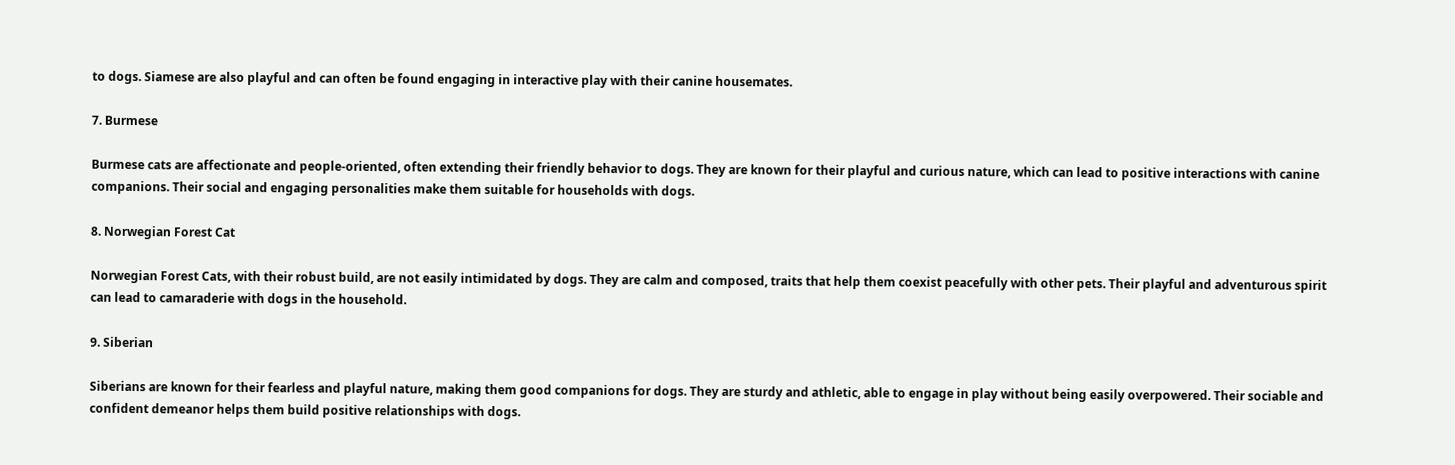to dogs. Siamese are also playful and can often be found engaging in interactive play with their canine housemates.

7. Burmese

Burmese cats are affectionate and people-oriented, often extending their friendly behavior to dogs. They are known for their playful and curious nature, which can lead to positive interactions with canine companions. Their social and engaging personalities make them suitable for households with dogs.

8. Norwegian Forest Cat

Norwegian Forest Cats, with their robust build, are not easily intimidated by dogs. They are calm and composed, traits that help them coexist peacefully with other pets. Their playful and adventurous spirit can lead to camaraderie with dogs in the household.

9. Siberian

Siberians are known for their fearless and playful nature, making them good companions for dogs. They are sturdy and athletic, able to engage in play without being easily overpowered. Their sociable and confident demeanor helps them build positive relationships with dogs.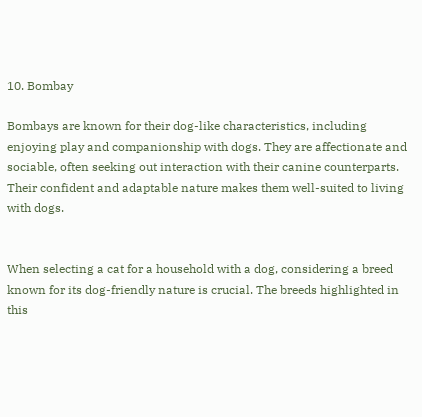10. Bombay

Bombays are known for their dog-like characteristics, including enjoying play and companionship with dogs. They are affectionate and sociable, often seeking out interaction with their canine counterparts. Their confident and adaptable nature makes them well-suited to living with dogs.


When selecting a cat for a household with a dog, considering a breed known for its dog-friendly nature is crucial. The breeds highlighted in this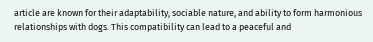article are known for their adaptability, sociable nature, and ability to form harmonious relationships with dogs. This compatibility can lead to a peaceful and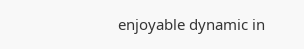enjoyable dynamic in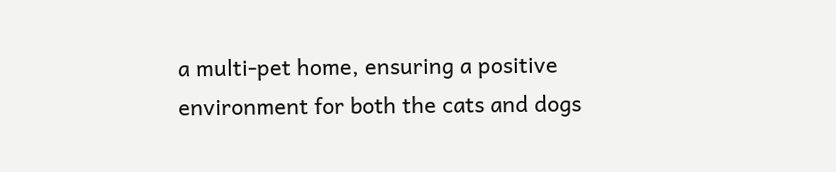a multi-pet home, ensuring a positive environment for both the cats and dogs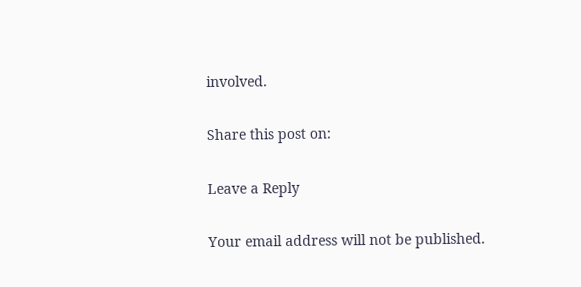involved.

Share this post on:

Leave a Reply

Your email address will not be published.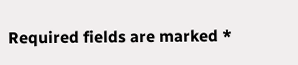Required fields are marked *